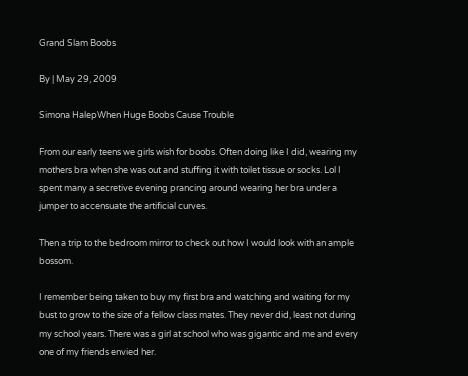Grand Slam Boobs

By | May 29, 2009

Simona HalepWhen Huge Boobs Cause Trouble

From our early teens we girls wish for boobs. Often doing like I did, wearing my mothers bra when she was out and stuffing it with toilet tissue or socks. Lol I spent many a secretive evening prancing around wearing her bra under a jumper to accensuate the artificial curves.

Then a trip to the bedroom mirror to check out how I would look with an ample bossom.

I remember being taken to buy my first bra and watching and waiting for my bust to grow to the size of a fellow class mates. They never did, least not during my school years. There was a girl at school who was gigantic and me and every one of my friends envied her.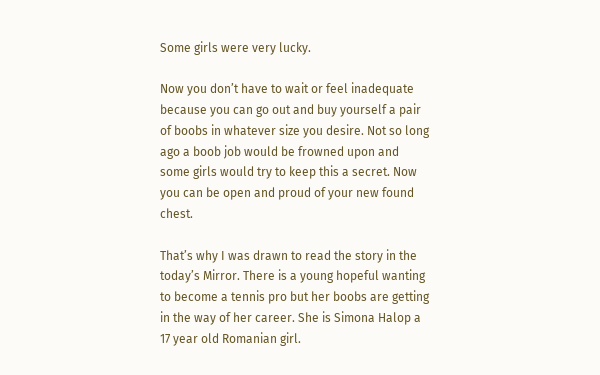Some girls were very lucky.

Now you don’t have to wait or feel inadequate because you can go out and buy yourself a pair of boobs in whatever size you desire. Not so long ago a boob job would be frowned upon and some girls would try to keep this a secret. Now you can be open and proud of your new found chest.

That’s why I was drawn to read the story in the today’s Mirror. There is a young hopeful wanting to become a tennis pro but her boobs are getting in the way of her career. She is Simona Halop a 17 year old Romanian girl.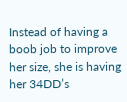Instead of having a boob job to improve her size, she is having her 34DD’s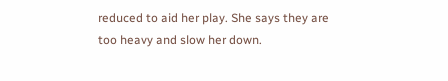reduced to aid her play. She says they are too heavy and slow her down.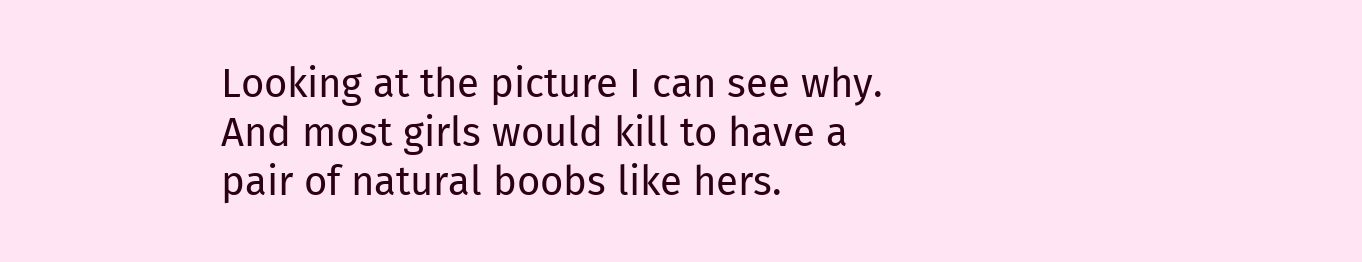Looking at the picture I can see why. And most girls would kill to have a pair of natural boobs like hers.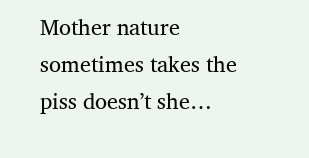Mother nature sometimes takes the piss doesn’t she…